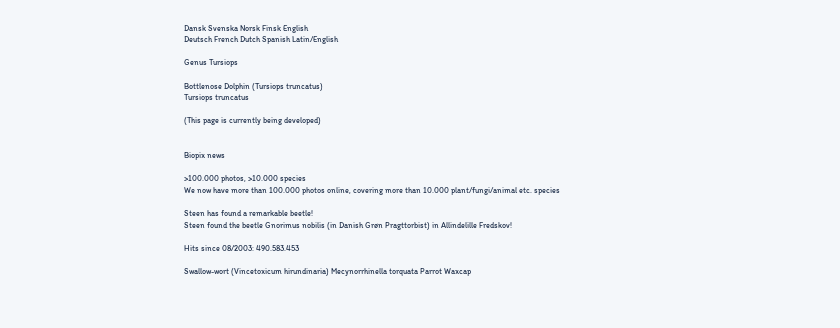Dansk Svenska Norsk Finsk English
Deutsch French Dutch Spanish Latin/English

Genus Tursiops

Bottlenose Dolphin (Tursiops truncatus)
Tursiops truncatus

(This page is currently being developed)


Biopix news

>100.000 photos, >10.000 species
We now have more than 100.000 photos online, covering more than 10.000 plant/fungi/animal etc. species

Steen has found a remarkable beetle!
Steen found the beetle Gnorimus nobilis (in Danish Grøn Pragttorbist) in Allindelille Fredskov!

Hits since 08/2003: 490.583.453

Swallow-wort (Vincetoxicum hirundinaria) Mecynorrhinella torquata Parrot Waxcap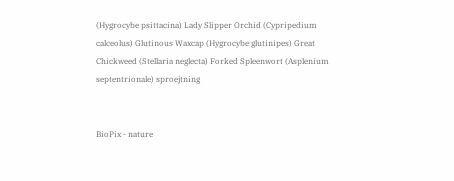(Hygrocybe psittacina) Lady Slipper Orchid (Cypripedium calceolus) Glutinous Waxcap (Hygrocybe glutinipes) Great Chickweed (Stellaria neglecta) Forked Spleenwort (Asplenium septentrionale) sproejtning


BioPix - nature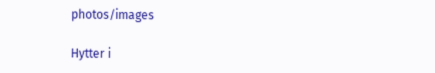photos/images

Hytter i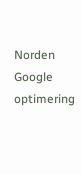Norden Google optimering